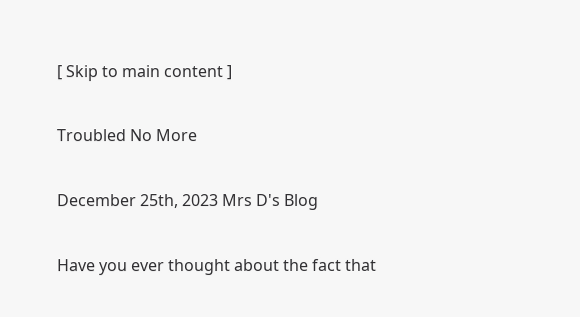[ Skip to main content ]

Troubled No More

December 25th, 2023 Mrs D's Blog

Have you ever thought about the fact that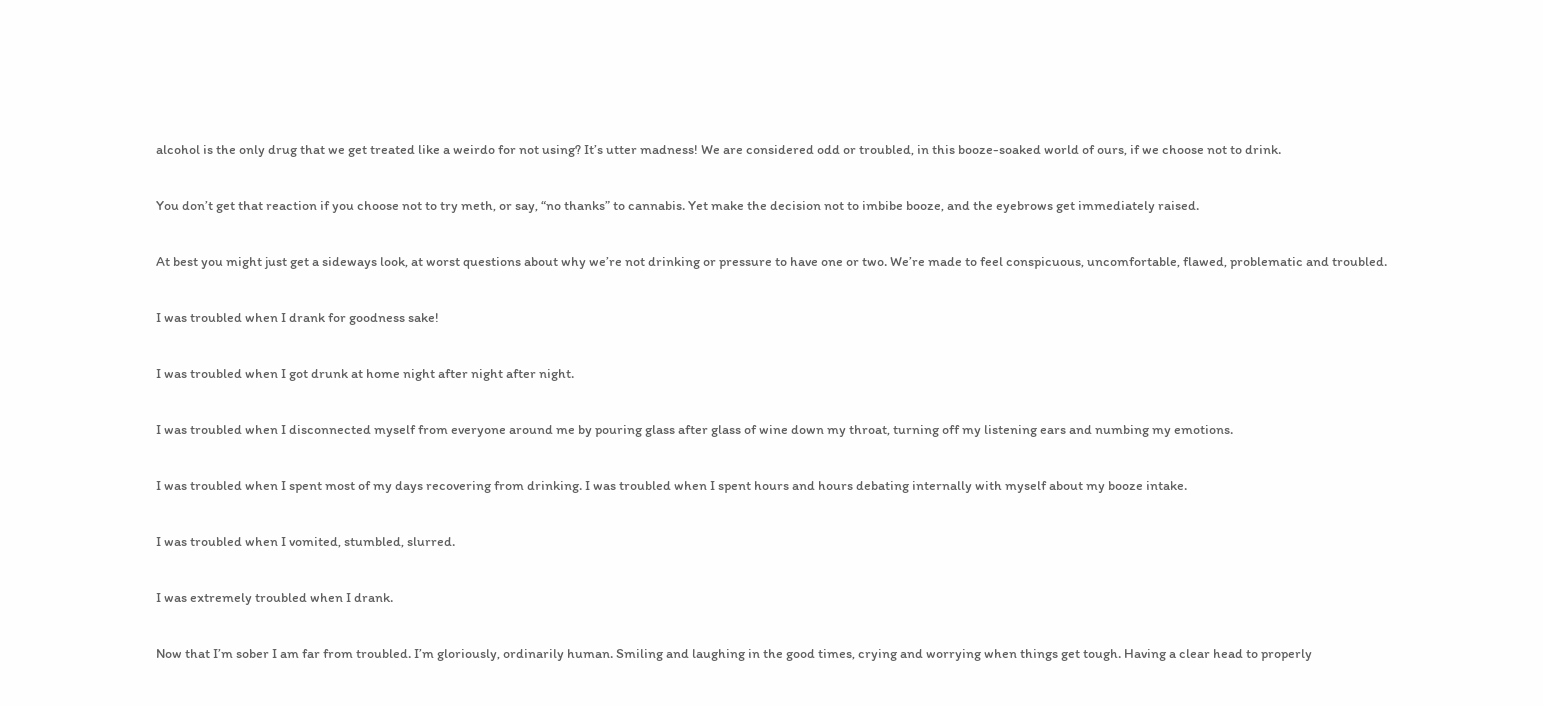alcohol is the only drug that we get treated like a weirdo for not using? It’s utter madness! We are considered odd or troubled, in this booze-soaked world of ours, if we choose not to drink.

You don’t get that reaction if you choose not to try meth, or say, “no thanks” to cannabis. Yet make the decision not to imbibe booze, and the eyebrows get immediately raised.

At best you might just get a sideways look, at worst questions about why we’re not drinking or pressure to have one or two. We’re made to feel conspicuous, uncomfortable, flawed, problematic and troubled.

I was troubled when I drank for goodness sake!

I was troubled when I got drunk at home night after night after night.

I was troubled when I disconnected myself from everyone around me by pouring glass after glass of wine down my throat, turning off my listening ears and numbing my emotions.

I was troubled when I spent most of my days recovering from drinking. I was troubled when I spent hours and hours debating internally with myself about my booze intake.

I was troubled when I vomited, stumbled, slurred.

I was extremely troubled when I drank.

Now that I’m sober I am far from troubled. I’m gloriously, ordinarily human. Smiling and laughing in the good times, crying and worrying when things get tough. Having a clear head to properly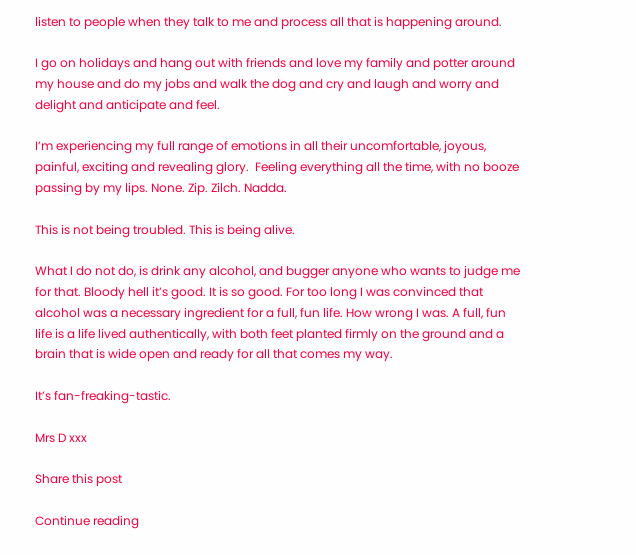listen to people when they talk to me and process all that is happening around.

I go on holidays and hang out with friends and love my family and potter around my house and do my jobs and walk the dog and cry and laugh and worry and delight and anticipate and feel.

I’m experiencing my full range of emotions in all their uncomfortable, joyous, painful, exciting and revealing glory.  Feeling everything all the time, with no booze passing by my lips. None. Zip. Zilch. Nadda.

This is not being troubled. This is being alive.

What I do not do, is drink any alcohol, and bugger anyone who wants to judge me for that. Bloody hell it’s good. It is so good. For too long I was convinced that alcohol was a necessary ingredient for a full, fun life. How wrong I was. A full, fun life is a life lived authentically, with both feet planted firmly on the ground and a brain that is wide open and ready for all that comes my way.

It’s fan-freaking-tastic.

Mrs D xxx

Share this post

Continue reading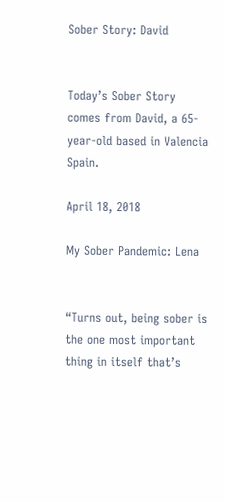Sober Story: David


Today’s Sober Story comes from David, a 65-year-old based in Valencia Spain.

April 18, 2018

My Sober Pandemic: Lena


“Turns out, being sober is the one most important thing in itself that’s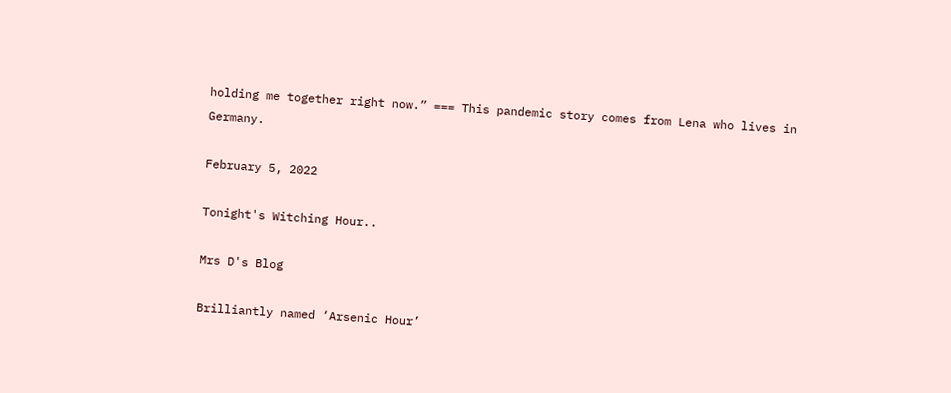holding me together right now.” === This pandemic story comes from Lena who lives in Germany.

February 5, 2022

Tonight's Witching Hour..

Mrs D's Blog

Brilliantly named ‘Arsenic Hour’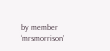by member ‘mrsmorrison’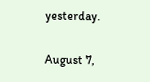yesterday.

August 7,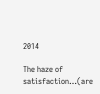2014

The haze of satisfaction…(are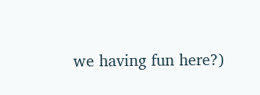we having fun here?)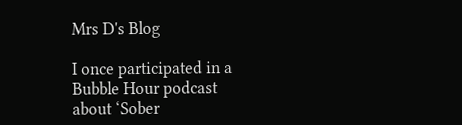Mrs D's Blog

I once participated in a Bubble Hour podcast about ‘Sober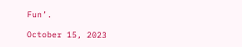Fun’.

October 15, 2023